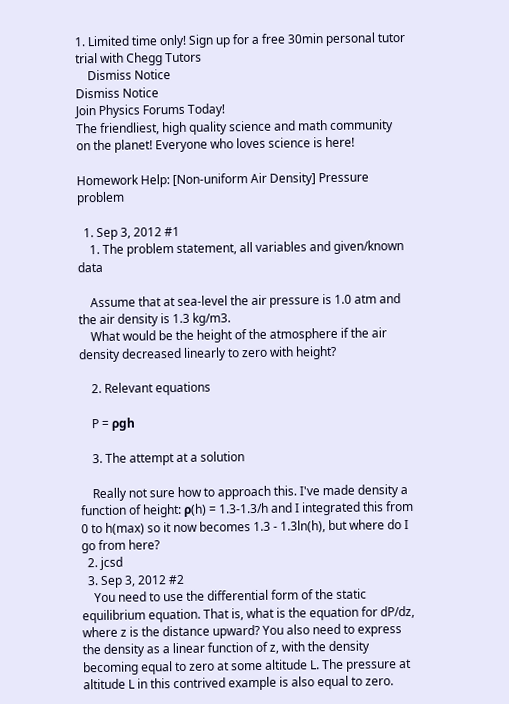1. Limited time only! Sign up for a free 30min personal tutor trial with Chegg Tutors
    Dismiss Notice
Dismiss Notice
Join Physics Forums Today!
The friendliest, high quality science and math community on the planet! Everyone who loves science is here!

Homework Help: [Non-uniform Air Density] Pressure problem

  1. Sep 3, 2012 #1
    1. The problem statement, all variables and given/known data

    Assume that at sea-level the air pressure is 1.0 atm and the air density is 1.3 kg/m3.
    What would be the height of the atmosphere if the air density decreased linearly to zero with height?

    2. Relevant equations

    P = ρgh

    3. The attempt at a solution

    Really not sure how to approach this. I've made density a function of height: ρ(h) = 1.3-1.3/h and I integrated this from 0 to h(max) so it now becomes 1.3 - 1.3ln(h), but where do I go from here?
  2. jcsd
  3. Sep 3, 2012 #2
    You need to use the differential form of the static equilibrium equation. That is, what is the equation for dP/dz, where z is the distance upward? You also need to express the density as a linear function of z, with the density becoming equal to zero at some altitude L. The pressure at altitude L in this contrived example is also equal to zero.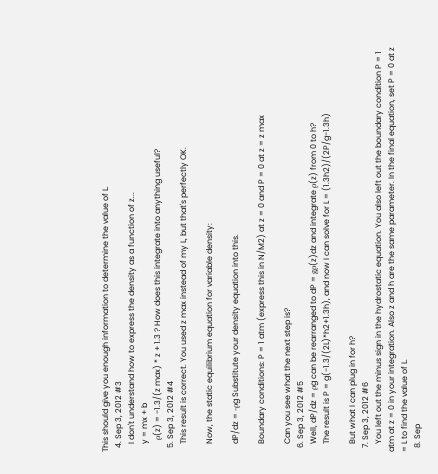This should give you enough information to determine the value of L.
  4. Sep 3, 2012 #3
    I don't understand how to express the density as a function of z...
    y = mx + b
    ρ(z) = -1.3/(z max) * z + 1.3 ? How does this integrate into anything useful?
  5. Sep 3, 2012 #4
    This result is correct. You used z max instead of my L, but that's perfectly OK.

    Now, the static equilibrium equation for variable density:

    dP/dz = -ρg Substitute your density equation into this.

    Boundary conditions: P = 1 atm (express this in N/M2) at z = 0 and P = 0 at z = z max

    Can you see what the next step is?
  6. Sep 3, 2012 #5
    Well, dP/dz = ρg can be rearranged to dP = gρ(z)dz and integrate ρ(z) from 0 to h?
    The result is P = g(-1.3/(2L)*h2+1.3h), and now I can solve for L = (1.3h2)/(2P/g-1.3h)

    But what I can plug in for h?
  7. Sep 3, 2012 #6
    You left out the minus sign in the hydrostatic equation. You also left out the boundary condition P = 1 atm at z = 0 in your integration. Also z and h are the same parameter. In the final equation, set P = 0 at z = L to find the value of L.
  8. Sep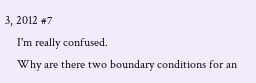3, 2012 #7
    I'm really confused.
    Why are there two boundary conditions for an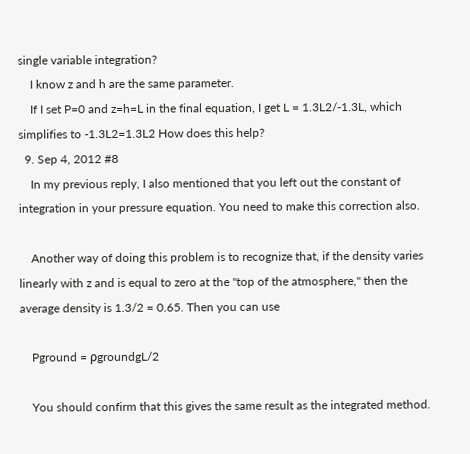single variable integration?
    I know z and h are the same parameter.
    If I set P=0 and z=h=L in the final equation, I get L = 1.3L2/-1.3L, which simplifies to -1.3L2=1.3L2 How does this help?
  9. Sep 4, 2012 #8
    In my previous reply, I also mentioned that you left out the constant of integration in your pressure equation. You need to make this correction also.

    Another way of doing this problem is to recognize that, if the density varies linearly with z and is equal to zero at the "top of the atmosphere," then the average density is 1.3/2 = 0.65. Then you can use

    Pground = ρgroundgL/2

    You should confirm that this gives the same result as the integrated method.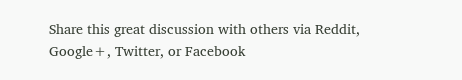Share this great discussion with others via Reddit, Google+, Twitter, or Facebook